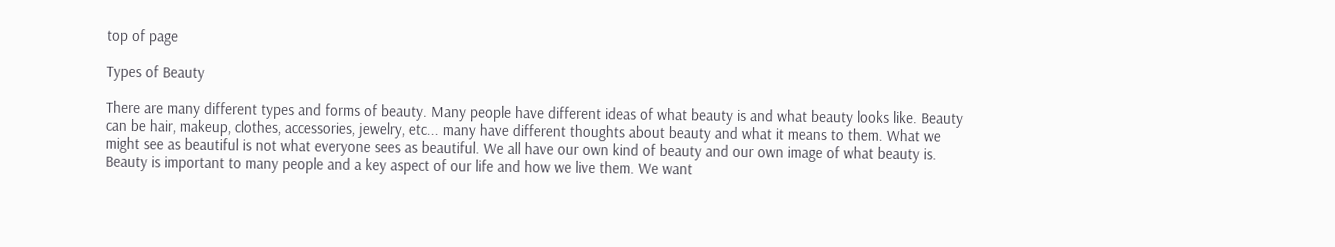top of page

Types of Beauty

There are many different types and forms of beauty. Many people have different ideas of what beauty is and what beauty looks like. Beauty can be hair, makeup, clothes, accessories, jewelry, etc... many have different thoughts about beauty and what it means to them. What we might see as beautiful is not what everyone sees as beautiful. We all have our own kind of beauty and our own image of what beauty is. Beauty is important to many people and a key aspect of our life and how we live them. We want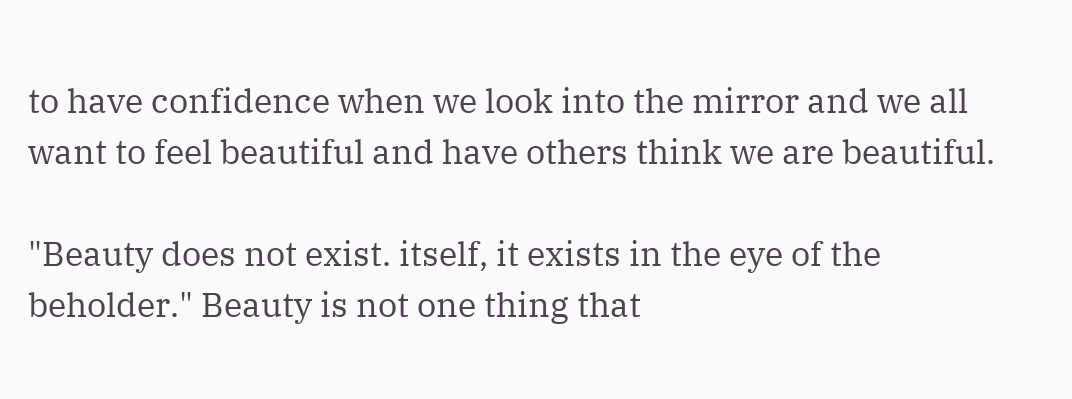to have confidence when we look into the mirror and we all want to feel beautiful and have others think we are beautiful.

"Beauty does not exist. itself, it exists in the eye of the beholder." Beauty is not one thing that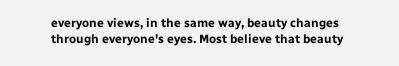everyone views, in the same way, beauty changes through everyone's eyes. Most believe that beauty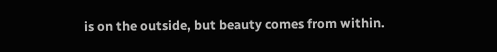is on the outside, but beauty comes from within.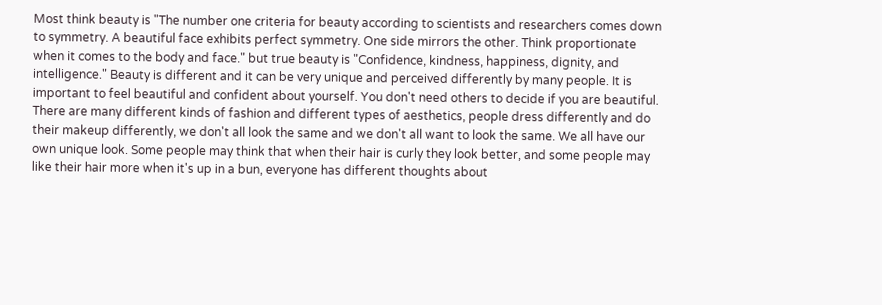Most think beauty is "The number one criteria for beauty according to scientists and researchers comes down to symmetry. A beautiful face exhibits perfect symmetry. One side mirrors the other. Think proportionate when it comes to the body and face." but true beauty is "Confidence, kindness, happiness, dignity, and intelligence." Beauty is different and it can be very unique and perceived differently by many people. It is important to feel beautiful and confident about yourself. You don't need others to decide if you are beautiful. There are many different kinds of fashion and different types of aesthetics, people dress differently and do their makeup differently, we don't all look the same and we don't all want to look the same. We all have our own unique look. Some people may think that when their hair is curly they look better, and some people may like their hair more when it's up in a bun, everyone has different thoughts about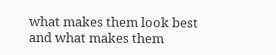what makes them look best and what makes them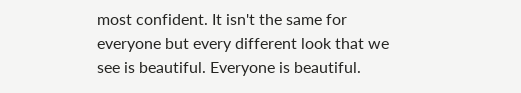most confident. It isn't the same for everyone but every different look that we see is beautiful. Everyone is beautiful.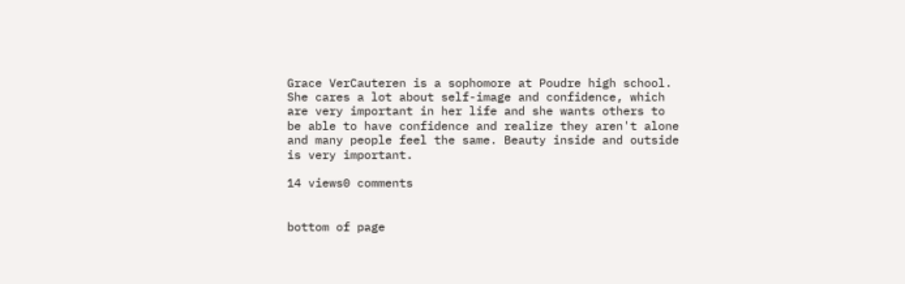Grace VerCauteren is a sophomore at Poudre high school. She cares a lot about self-image and confidence, which are very important in her life and she wants others to be able to have confidence and realize they aren't alone and many people feel the same. Beauty inside and outside is very important.

14 views0 comments


bottom of page